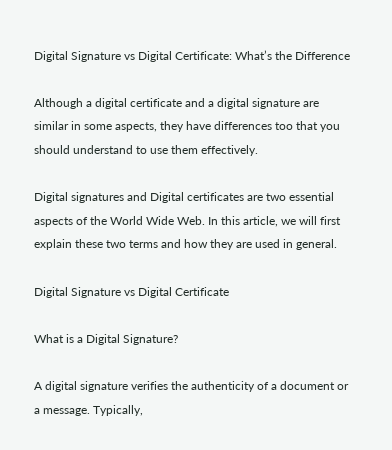Digital Signature vs Digital Certificate: What’s the Difference

Although a digital certificate and a digital signature are similar in some aspects, they have differences too that you should understand to use them effectively.

Digital signatures and Digital certificates are two essential aspects of the World Wide Web. In this article, we will first explain these two terms and how they are used in general.

Digital Signature vs Digital Certificate

What is a Digital Signature?

A digital signature verifies the authenticity of a document or a message. Typically,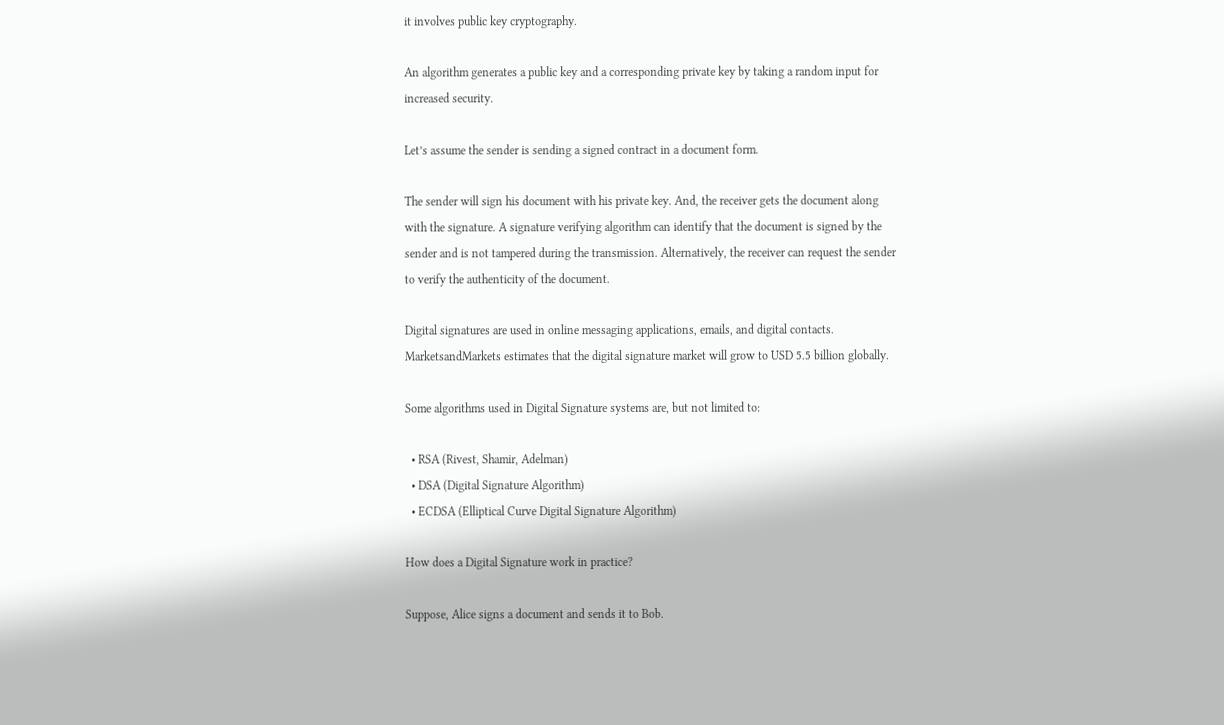it involves public key cryptography.

An algorithm generates a public key and a corresponding private key by taking a random input for increased security.

Let’s assume the sender is sending a signed contract in a document form.

The sender will sign his document with his private key. And, the receiver gets the document along with the signature. A signature verifying algorithm can identify that the document is signed by the sender and is not tampered during the transmission. Alternatively, the receiver can request the sender to verify the authenticity of the document.

Digital signatures are used in online messaging applications, emails, and digital contacts. MarketsandMarkets estimates that the digital signature market will grow to USD 5.5 billion globally.

Some algorithms used in Digital Signature systems are, but not limited to:

  • RSA (Rivest, Shamir, Adelman)
  • DSA (Digital Signature Algorithm)
  • ECDSA (Elliptical Curve Digital Signature Algorithm)

How does a Digital Signature work in practice?

Suppose, Alice signs a document and sends it to Bob.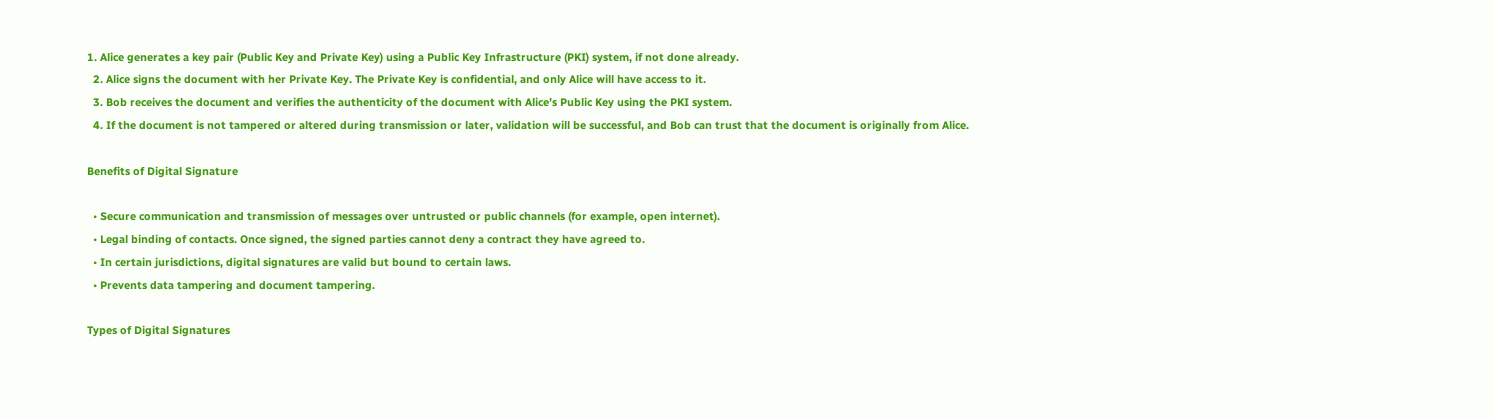1. Alice generates a key pair (Public Key and Private Key) using a Public Key Infrastructure (PKI) system, if not done already.
  2. Alice signs the document with her Private Key. The Private Key is confidential, and only Alice will have access to it.
  3. Bob receives the document and verifies the authenticity of the document with Alice’s Public Key using the PKI system.
  4. If the document is not tampered or altered during transmission or later, validation will be successful, and Bob can trust that the document is originally from Alice.

Benefits of Digital Signature

  • Secure communication and transmission of messages over untrusted or public channels (for example, open internet).
  • Legal binding of contacts. Once signed, the signed parties cannot deny a contract they have agreed to.
  • In certain jurisdictions, digital signatures are valid but bound to certain laws.
  • Prevents data tampering and document tampering.

Types of Digital Signatures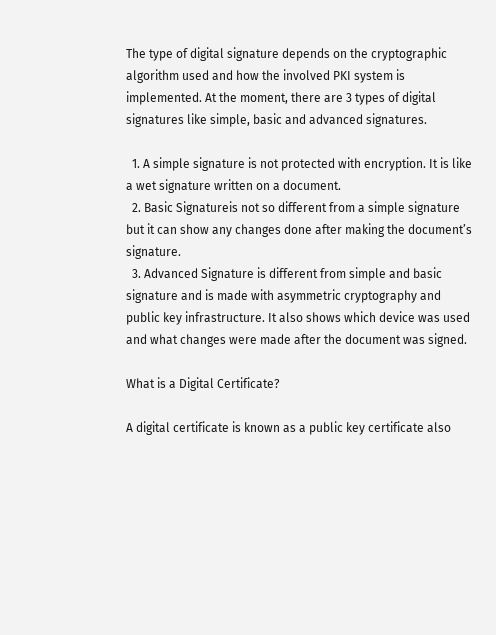The type of digital signature depends on the cryptographic algorithm used and how the involved PKI system is implemented. At the moment, there are 3 types of digital signatures like simple, basic and advanced signatures.

  1. A simple signature is not protected with encryption. It is like a wet signature written on a document.
  2. Basic Signatureis not so different from a simple signature but it can show any changes done after making the document’s signature.
  3. Advanced Signature is different from simple and basic signature and is made with asymmetric cryptography and public key infrastructure. It also shows which device was used and what changes were made after the document was signed.

What is a Digital Certificate?

A digital certificate is known as a public key certificate also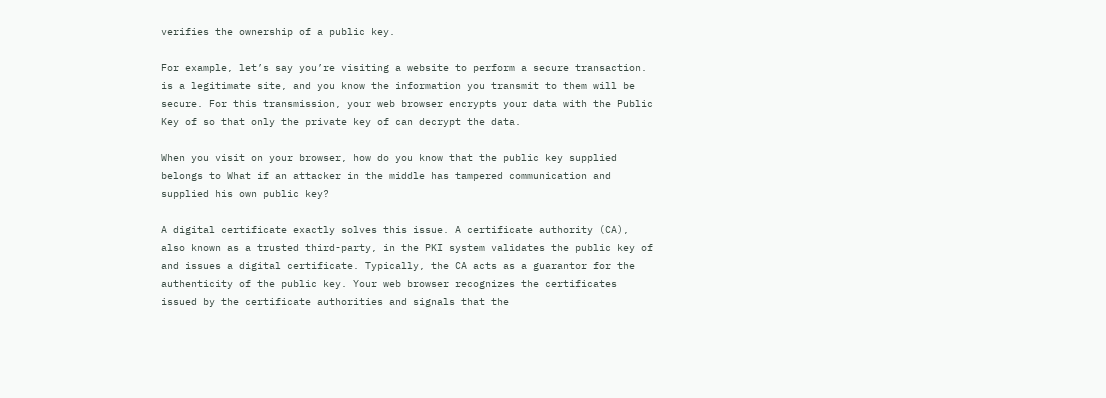verifies the ownership of a public key.

For example, let’s say you’re visiting a website to perform a secure transaction. is a legitimate site, and you know the information you transmit to them will be secure. For this transmission, your web browser encrypts your data with the Public Key of so that only the private key of can decrypt the data.

When you visit on your browser, how do you know that the public key supplied belongs to What if an attacker in the middle has tampered communication and supplied his own public key?

A digital certificate exactly solves this issue. A certificate authority (CA), also known as a trusted third-party, in the PKI system validates the public key of and issues a digital certificate. Typically, the CA acts as a guarantor for the authenticity of the public key. Your web browser recognizes the certificates issued by the certificate authorities and signals that the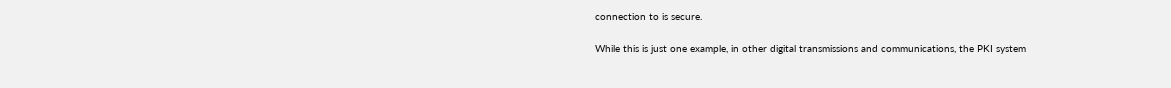connection to is secure.

While this is just one example, in other digital transmissions and communications, the PKI system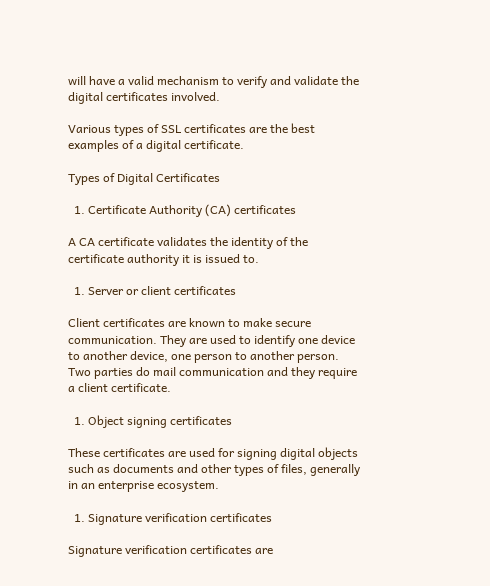will have a valid mechanism to verify and validate the digital certificates involved.

Various types of SSL certificates are the best examples of a digital certificate.

Types of Digital Certificates

  1. Certificate Authority (CA) certificates

A CA certificate validates the identity of the certificate authority it is issued to.

  1. Server or client certificates

Client certificates are known to make secure communication. They are used to identify one device to another device, one person to another person. Two parties do mail communication and they require a client certificate.

  1. Object signing certificates

These certificates are used for signing digital objects such as documents and other types of files, generally in an enterprise ecosystem.

  1. Signature verification certificates

Signature verification certificates are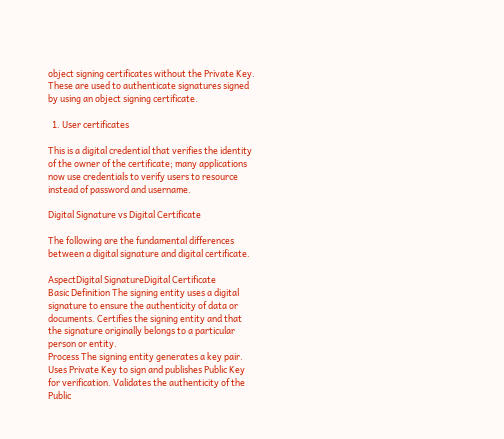object signing certificates without the Private Key. These are used to authenticate signatures signed by using an object signing certificate.

  1. User certificates

This is a digital credential that verifies the identity of the owner of the certificate; many applications now use credentials to verify users to resource instead of password and username.

Digital Signature vs Digital Certificate

The following are the fundamental differences between a digital signature and digital certificate.

AspectDigital SignatureDigital Certificate
Basic Definition The signing entity uses a digital signature to ensure the authenticity of data or documents. Certifies the signing entity and that the signature originally belongs to a particular person or entity.
Process The signing entity generates a key pair. Uses Private Key to sign and publishes Public Key for verification. Validates the authenticity of the Public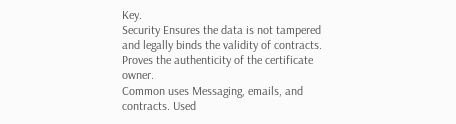Key.
Security Ensures the data is not tampered and legally binds the validity of contracts. Proves the authenticity of the certificate owner.
Common uses Messaging, emails, and contracts. Used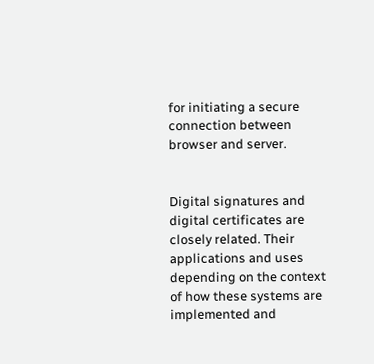for initiating a secure connection between browser and server.


Digital signatures and digital certificates are closely related. Their applications and uses depending on the context of how these systems are implemented and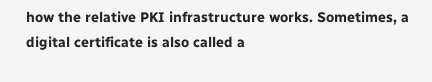how the relative PKI infrastructure works. Sometimes, a digital certificate is also called a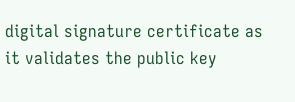digital signature certificate as it validates the public key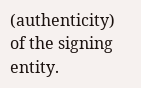(authenticity) of the signing entity.